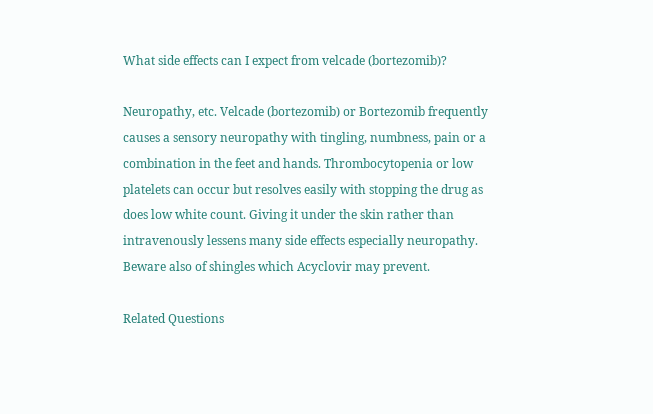What side effects can I expect from velcade (bortezomib)?

Neuropathy, etc. Velcade (bortezomib) or Bortezomib frequently causes a sensory neuropathy with tingling, numbness, pain or a combination in the feet and hands. Thrombocytopenia or low platelets can occur but resolves easily with stopping the drug as does low white count. Giving it under the skin rather than intravenously lessens many side effects especially neuropathy. Beware also of shingles which Acyclovir may prevent.

Related Questions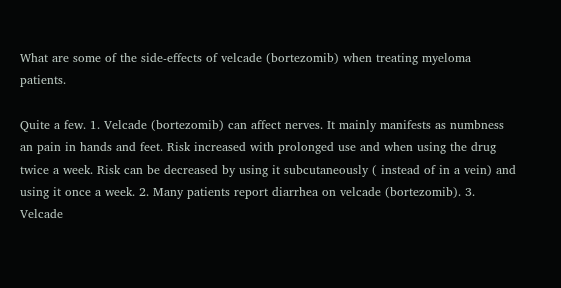What are some of the side-effects of velcade (bortezomib) when treating myeloma patients.

Quite a few. 1. Velcade (bortezomib) can affect nerves. It mainly manifests as numbness an pain in hands and feet. Risk increased with prolonged use and when using the drug twice a week. Risk can be decreased by using it subcutaneously ( instead of in a vein) and using it once a week. 2. Many patients report diarrhea on velcade (bortezomib). 3. Velcade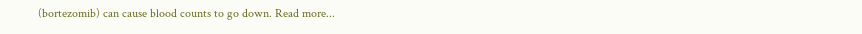(bortezomib) can cause blood counts to go down. Read more...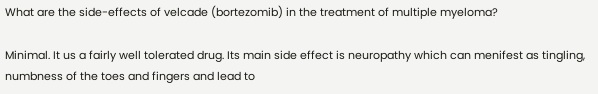What are the side-effects of velcade (bortezomib) in the treatment of multiple myeloma?

Minimal. It us a fairly well tolerated drug. Its main side effect is neuropathy which can menifest as tingling, numbness of the toes and fingers and lead to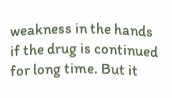weakness in the hands if the drug is continued for long time. But it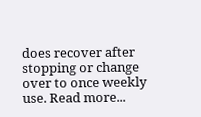does recover after stopping or change over to once weekly use. Read more...